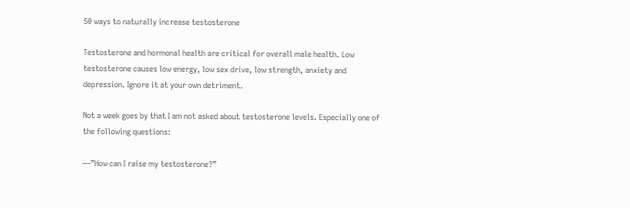50 ways to naturally increase testosterone

Testosterone and hormonal health are critical for overall male health. Low testosterone causes low energy, low sex drive, low strength, anxiety and depression. Ignore it at your own detriment.

Not a week goes by that I am not asked about testosterone levels. Especially one of the following questions:

—”How can I raise my testosterone?”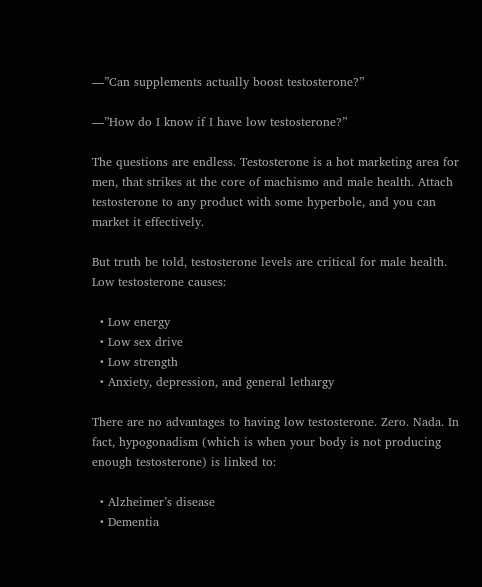—”Can supplements actually boost testosterone?”

—”How do I know if I have low testosterone?”

The questions are endless. Testosterone is a hot marketing area for men, that strikes at the core of machismo and male health. Attach testosterone to any product with some hyperbole, and you can market it effectively.

But truth be told, testosterone levels are critical for male health. Low testosterone causes:

  • Low energy
  • Low sex drive
  • Low strength
  • Anxiety, depression, and general lethargy

There are no advantages to having low testosterone. Zero. Nada. In fact, hypogonadism (which is when your body is not producing enough testosterone) is linked to:

  • Alzheimer’s disease
  • Dementia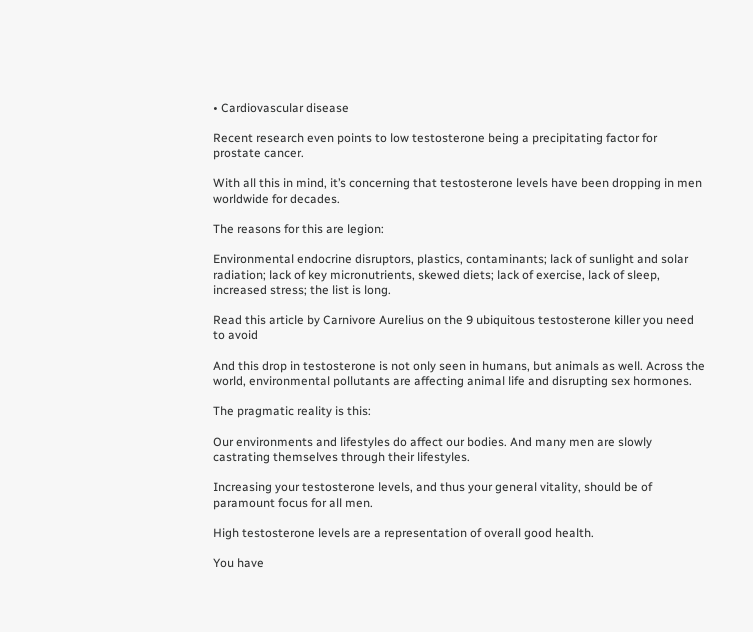• Cardiovascular disease

Recent research even points to low testosterone being a precipitating factor for prostate cancer.

With all this in mind, it’s concerning that testosterone levels have been dropping in men worldwide for decades.

The reasons for this are legion:

Environmental endocrine disruptors, plastics, contaminants; lack of sunlight and solar radiation; lack of key micronutrients, skewed diets; lack of exercise, lack of sleep, increased stress; the list is long.

Read this article by Carnivore Aurelius on the 9 ubiquitous testosterone killer you need to avoid

And this drop in testosterone is not only seen in humans, but animals as well. Across the world, environmental pollutants are affecting animal life and disrupting sex hormones.

The pragmatic reality is this:

Our environments and lifestyles do affect our bodies. And many men are slowly castrating themselves through their lifestyles.

Increasing your testosterone levels, and thus your general vitality, should be of paramount focus for all men.

High testosterone levels are a representation of overall good health.

You have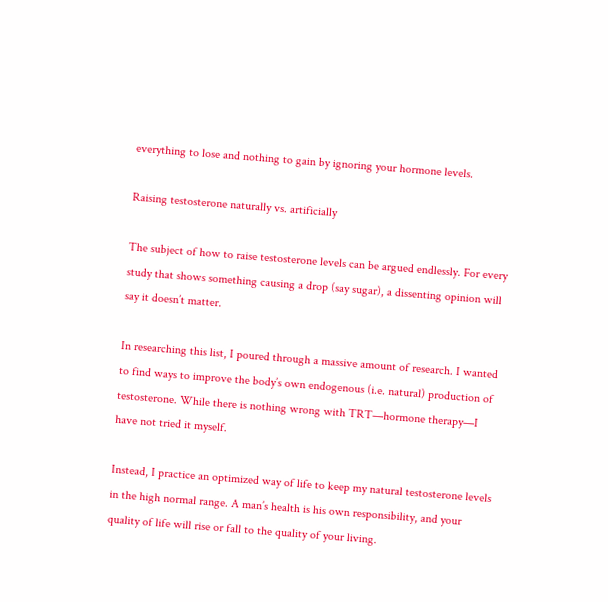everything to lose and nothing to gain by ignoring your hormone levels.

Raising testosterone naturally vs. artificially

The subject of how to raise testosterone levels can be argued endlessly. For every study that shows something causing a drop (say sugar), a dissenting opinion will say it doesn’t matter.

In researching this list, I poured through a massive amount of research. I wanted to find ways to improve the body’s own endogenous (i.e. natural) production of testosterone. While there is nothing wrong with TRT—hormone therapy—I have not tried it myself.

Instead, I practice an optimized way of life to keep my natural testosterone levels in the high normal range. A man’s health is his own responsibility, and your quality of life will rise or fall to the quality of your living.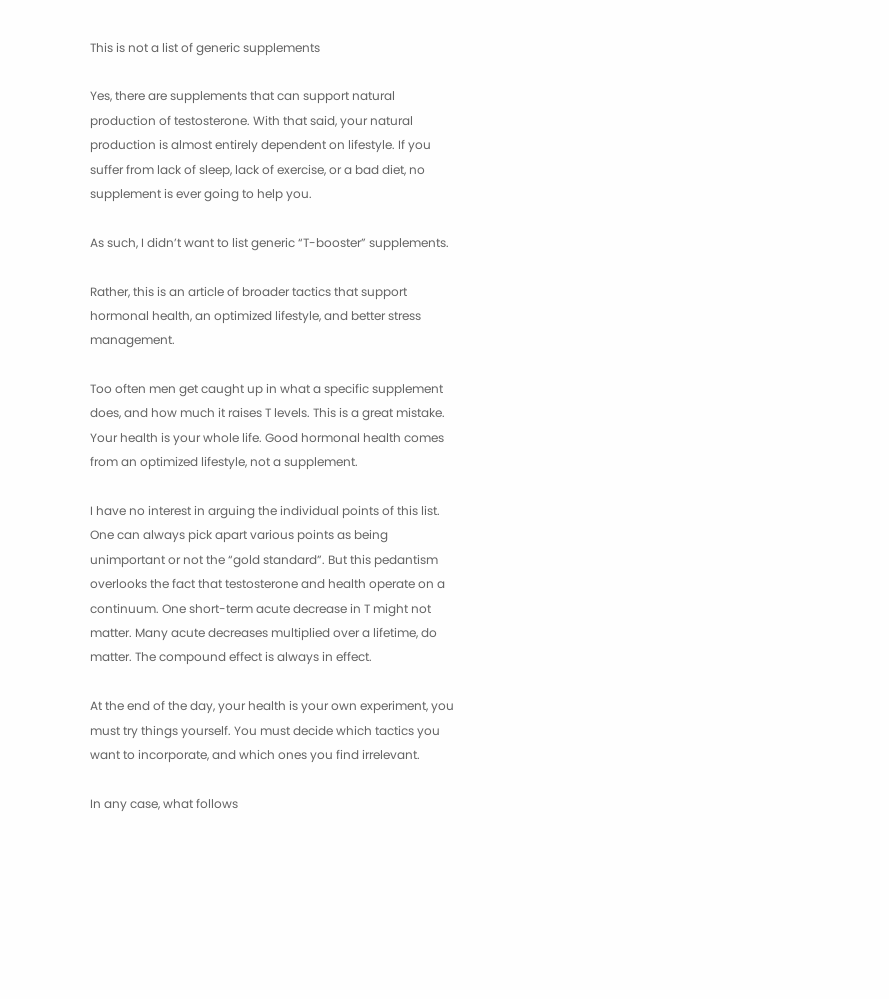This is not a list of generic supplements

Yes, there are supplements that can support natural production of testosterone. With that said, your natural production is almost entirely dependent on lifestyle. If you suffer from lack of sleep, lack of exercise, or a bad diet, no supplement is ever going to help you.

As such, I didn’t want to list generic “T-booster” supplements.

Rather, this is an article of broader tactics that support hormonal health, an optimized lifestyle, and better stress management.

Too often men get caught up in what a specific supplement does, and how much it raises T levels. This is a great mistake. Your health is your whole life. Good hormonal health comes from an optimized lifestyle, not a supplement.

I have no interest in arguing the individual points of this list. One can always pick apart various points as being unimportant or not the “gold standard”. But this pedantism overlooks the fact that testosterone and health operate on a continuum. One short-term acute decrease in T might not matter. Many acute decreases multiplied over a lifetime, do matter. The compound effect is always in effect.

At the end of the day, your health is your own experiment, you must try things yourself. You must decide which tactics you want to incorporate, and which ones you find irrelevant.

In any case, what follows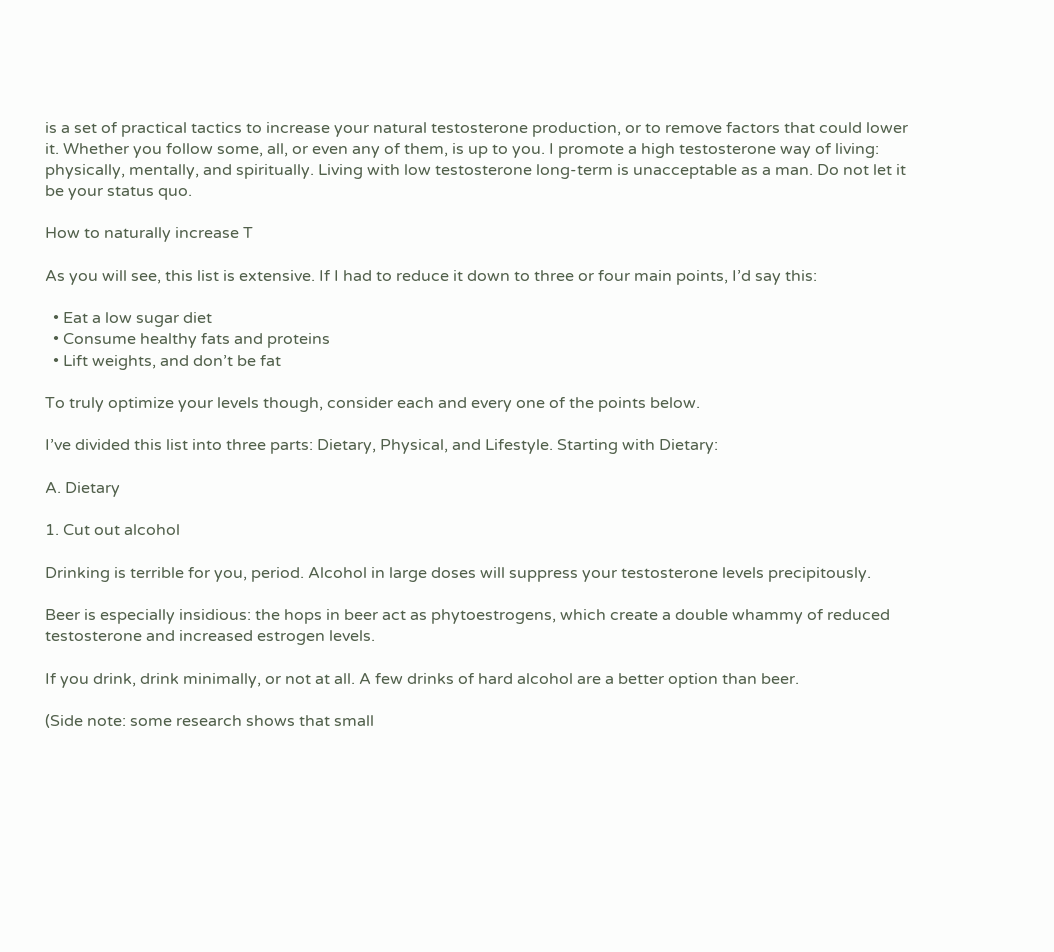is a set of practical tactics to increase your natural testosterone production, or to remove factors that could lower it. Whether you follow some, all, or even any of them, is up to you. I promote a high testosterone way of living: physically, mentally, and spiritually. Living with low testosterone long-term is unacceptable as a man. Do not let it be your status quo.

How to naturally increase T

As you will see, this list is extensive. If I had to reduce it down to three or four main points, I’d say this:

  • Eat a low sugar diet
  • Consume healthy fats and proteins
  • Lift weights, and don’t be fat

To truly optimize your levels though, consider each and every one of the points below.

I’ve divided this list into three parts: Dietary, Physical, and Lifestyle. Starting with Dietary:

A. Dietary

1. Cut out alcohol

Drinking is terrible for you, period. Alcohol in large doses will suppress your testosterone levels precipitously.

Beer is especially insidious: the hops in beer act as phytoestrogens, which create a double whammy of reduced testosterone and increased estrogen levels.

If you drink, drink minimally, or not at all. A few drinks of hard alcohol are a better option than beer.

(Side note: some research shows that small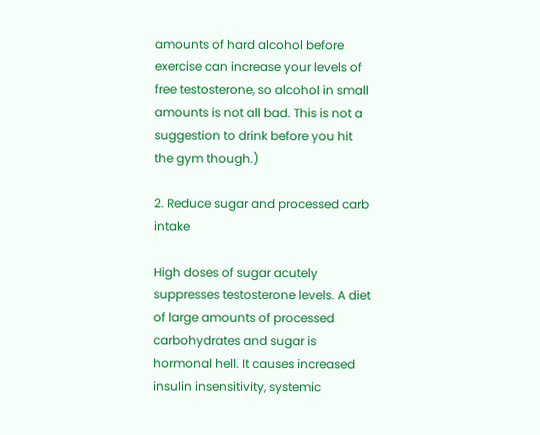amounts of hard alcohol before exercise can increase your levels of free testosterone, so alcohol in small amounts is not all bad. This is not a suggestion to drink before you hit the gym though.)

2. Reduce sugar and processed carb intake

High doses of sugar acutely suppresses testosterone levels. A diet of large amounts of processed carbohydrates and sugar is hormonal hell. It causes increased insulin insensitivity, systemic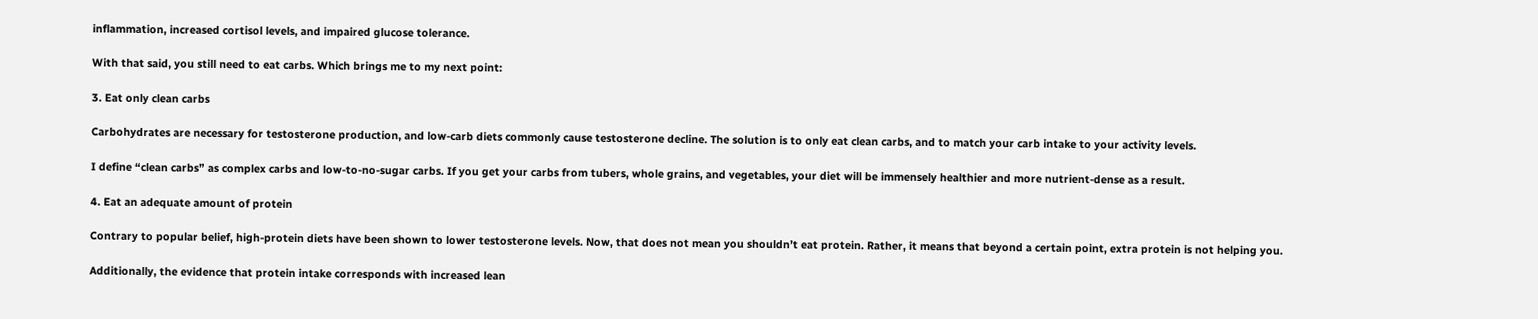inflammation, increased cortisol levels, and impaired glucose tolerance.

With that said, you still need to eat carbs. Which brings me to my next point:

3. Eat only clean carbs

Carbohydrates are necessary for testosterone production, and low-carb diets commonly cause testosterone decline. The solution is to only eat clean carbs, and to match your carb intake to your activity levels.

I define “clean carbs” as complex carbs and low-to-no-sugar carbs. If you get your carbs from tubers, whole grains, and vegetables, your diet will be immensely healthier and more nutrient-dense as a result.

4. Eat an adequate amount of protein

Contrary to popular belief, high-protein diets have been shown to lower testosterone levels. Now, that does not mean you shouldn’t eat protein. Rather, it means that beyond a certain point, extra protein is not helping you.

Additionally, the evidence that protein intake corresponds with increased lean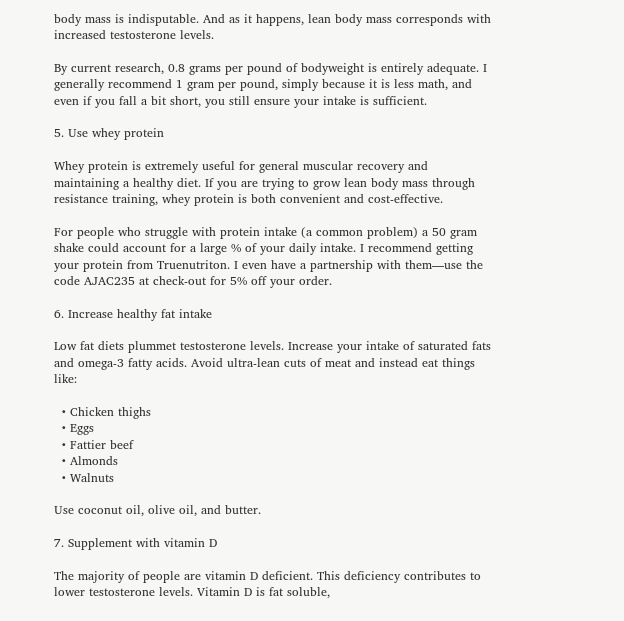body mass is indisputable. And as it happens, lean body mass corresponds with increased testosterone levels.

By current research, 0.8 grams per pound of bodyweight is entirely adequate. I generally recommend 1 gram per pound, simply because it is less math, and even if you fall a bit short, you still ensure your intake is sufficient.

5. Use whey protein

Whey protein is extremely useful for general muscular recovery and maintaining a healthy diet. If you are trying to grow lean body mass through resistance training, whey protein is both convenient and cost-effective.

For people who struggle with protein intake (a common problem) a 50 gram shake could account for a large % of your daily intake. I recommend getting your protein from Truenutriton. I even have a partnership with them—use the code AJAC235 at check-out for 5% off your order.

6. Increase healthy fat intake

Low fat diets plummet testosterone levels. Increase your intake of saturated fats and omega-3 fatty acids. Avoid ultra-lean cuts of meat and instead eat things like:

  • Chicken thighs
  • Eggs
  • Fattier beef
  • Almonds
  • Walnuts

Use coconut oil, olive oil, and butter.

7. Supplement with vitamin D

The majority of people are vitamin D deficient. This deficiency contributes to lower testosterone levels. Vitamin D is fat soluble,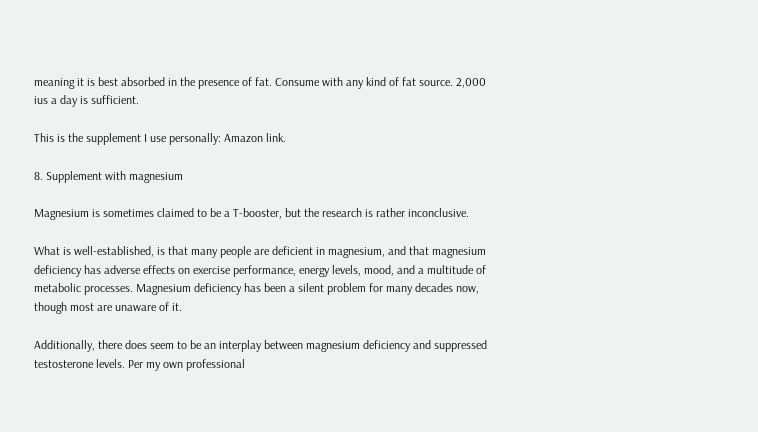meaning it is best absorbed in the presence of fat. Consume with any kind of fat source. 2,000 ius a day is sufficient.

This is the supplement I use personally: Amazon link.

8. Supplement with magnesium

Magnesium is sometimes claimed to be a T-booster, but the research is rather inconclusive.

What is well-established, is that many people are deficient in magnesium, and that magnesium deficiency has adverse effects on exercise performance, energy levels, mood, and a multitude of metabolic processes. Magnesium deficiency has been a silent problem for many decades now, though most are unaware of it.

Additionally, there does seem to be an interplay between magnesium deficiency and suppressed testosterone levels. Per my own professional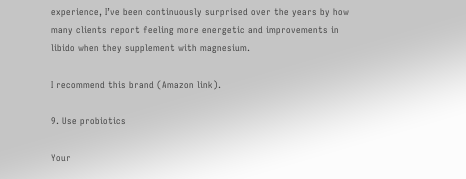experience, I’ve been continuously surprised over the years by how many clients report feeling more energetic and improvements in libido when they supplement with magnesium.

I recommend this brand (Amazon link).

9. Use probiotics

Your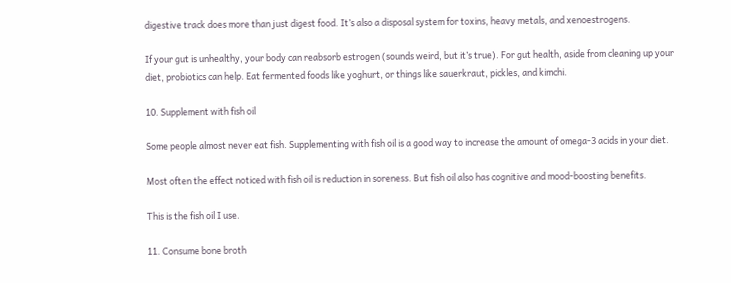digestive track does more than just digest food. It’s also a disposal system for toxins, heavy metals, and xenoestrogens.

If your gut is unhealthy, your body can reabsorb estrogen (sounds weird, but it’s true). For gut health, aside from cleaning up your diet, probiotics can help. Eat fermented foods like yoghurt, or things like sauerkraut, pickles, and kimchi.

10. Supplement with fish oil

Some people almost never eat fish. Supplementing with fish oil is a good way to increase the amount of omega-3 acids in your diet.

Most often the effect noticed with fish oil is reduction in soreness. But fish oil also has cognitive and mood-boosting benefits.

This is the fish oil I use.

11. Consume bone broth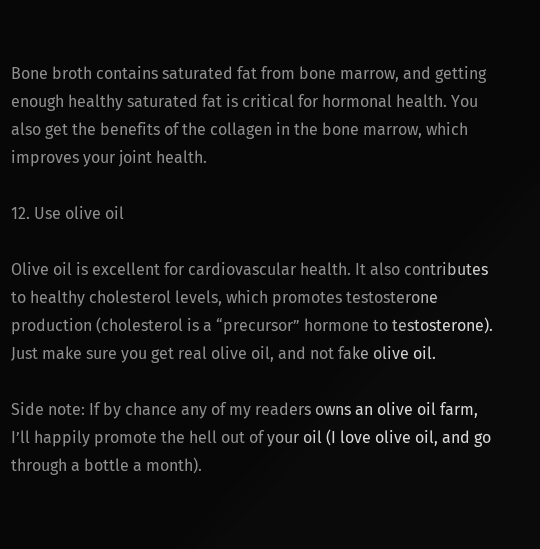Bone broth contains saturated fat from bone marrow, and getting enough healthy saturated fat is critical for hormonal health. You also get the benefits of the collagen in the bone marrow, which improves your joint health.

12. Use olive oil

Olive oil is excellent for cardiovascular health. It also contributes to healthy cholesterol levels, which promotes testosterone production (cholesterol is a “precursor” hormone to testosterone). Just make sure you get real olive oil, and not fake olive oil.

Side note: If by chance any of my readers owns an olive oil farm, I’ll happily promote the hell out of your oil (I love olive oil, and go through a bottle a month).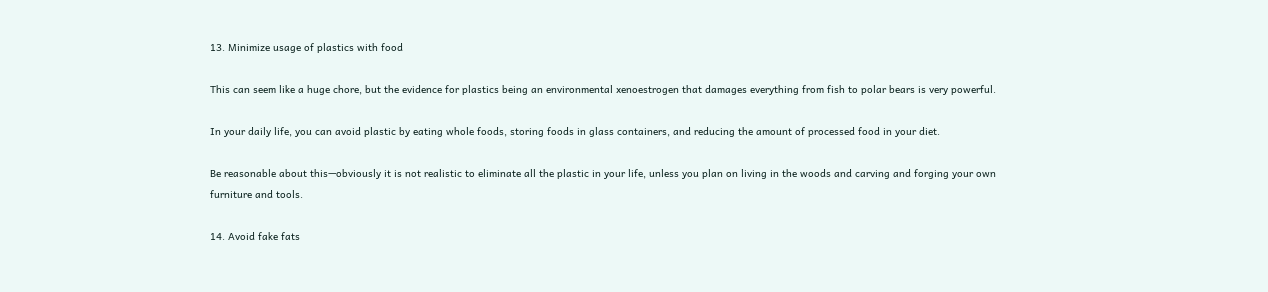13. Minimize usage of plastics with food

This can seem like a huge chore, but the evidence for plastics being an environmental xenoestrogen that damages everything from fish to polar bears is very powerful.

In your daily life, you can avoid plastic by eating whole foods, storing foods in glass containers, and reducing the amount of processed food in your diet.

Be reasonable about this—obviously it is not realistic to eliminate all the plastic in your life, unless you plan on living in the woods and carving and forging your own furniture and tools.

14. Avoid fake fats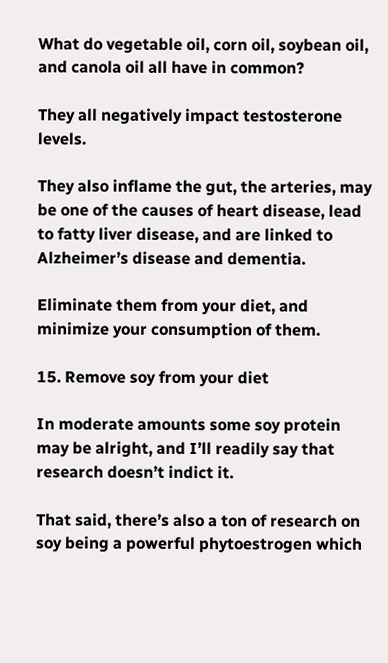What do vegetable oil, corn oil, soybean oil, and canola oil all have in common?

They all negatively impact testosterone levels.

They also inflame the gut, the arteries, may be one of the causes of heart disease, lead to fatty liver disease, and are linked to Alzheimer’s disease and dementia.

Eliminate them from your diet, and minimize your consumption of them.

15. Remove soy from your diet

In moderate amounts some soy protein may be alright, and I’ll readily say that research doesn’t indict it.

That said, there’s also a ton of research on soy being a powerful phytoestrogen which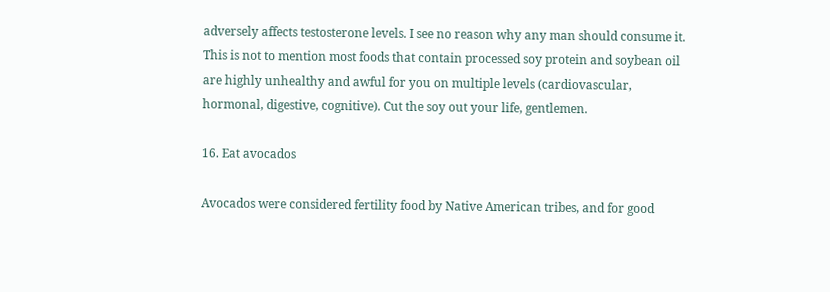adversely affects testosterone levels. I see no reason why any man should consume it. This is not to mention most foods that contain processed soy protein and soybean oil are highly unhealthy and awful for you on multiple levels (cardiovascular, hormonal, digestive, cognitive). Cut the soy out your life, gentlemen.

16. Eat avocados

Avocados were considered fertility food by Native American tribes, and for good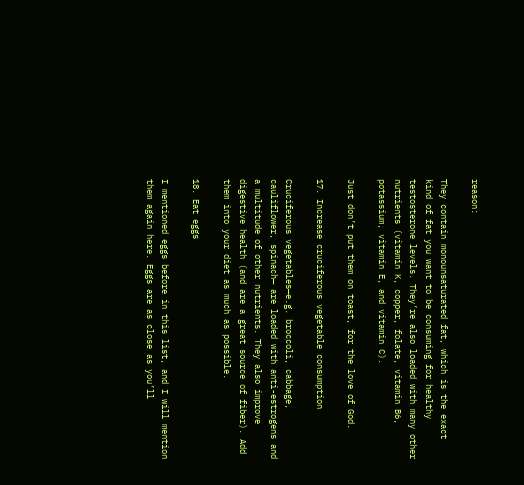reason:

They contain monounsaturated fat, which is the exact kind of fat you want to be consuming for healthy testosterone levels. They’re also loaded with many other nutrients (vitamin K, copper, folate, vitamin B6, potassium, vitamin E, and vitamin C).

Just don’t put them on toast, for the love of God.

17. Increase cruciferous vegetable consumption

Cruciferous vegetables—e.g. broccoli, cabbage, cauliflower, spinach— are loaded with anti-estrogens and a multitude of other nutrients. They also improve digestive health (and are a great source of fiber). Add them into your diet as much as possible.

18. Eat eggs

I mentioned eggs before in this list, and I will mention them again here. Eggs are as close as you’ll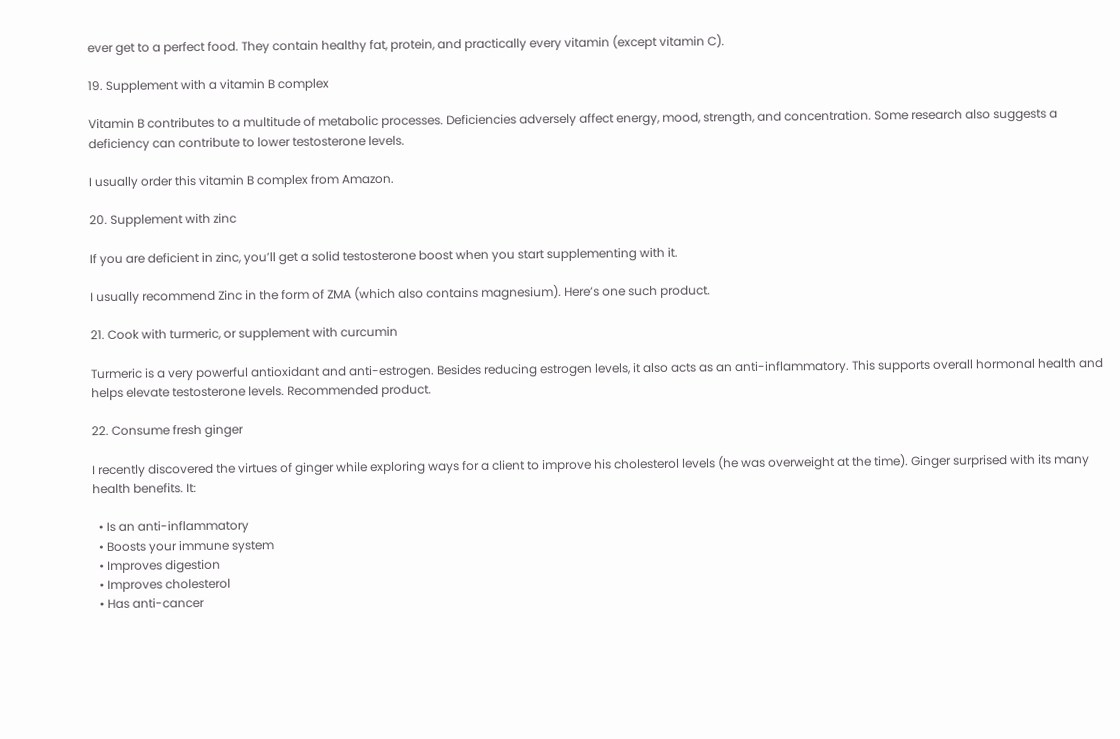ever get to a perfect food. They contain healthy fat, protein, and practically every vitamin (except vitamin C).

19. Supplement with a vitamin B complex

Vitamin B contributes to a multitude of metabolic processes. Deficiencies adversely affect energy, mood, strength, and concentration. Some research also suggests a deficiency can contribute to lower testosterone levels.

I usually order this vitamin B complex from Amazon.

20. Supplement with zinc

If you are deficient in zinc, you’ll get a solid testosterone boost when you start supplementing with it.

I usually recommend Zinc in the form of ZMA (which also contains magnesium). Here’s one such product.

21. Cook with turmeric, or supplement with curcumin

Turmeric is a very powerful antioxidant and anti-estrogen. Besides reducing estrogen levels, it also acts as an anti-inflammatory. This supports overall hormonal health and helps elevate testosterone levels. Recommended product.

22. Consume fresh ginger

I recently discovered the virtues of ginger while exploring ways for a client to improve his cholesterol levels (he was overweight at the time). Ginger surprised with its many health benefits. It:

  • Is an anti-inflammatory
  • Boosts your immune system
  • Improves digestion
  • Improves cholesterol
  • Has anti-cancer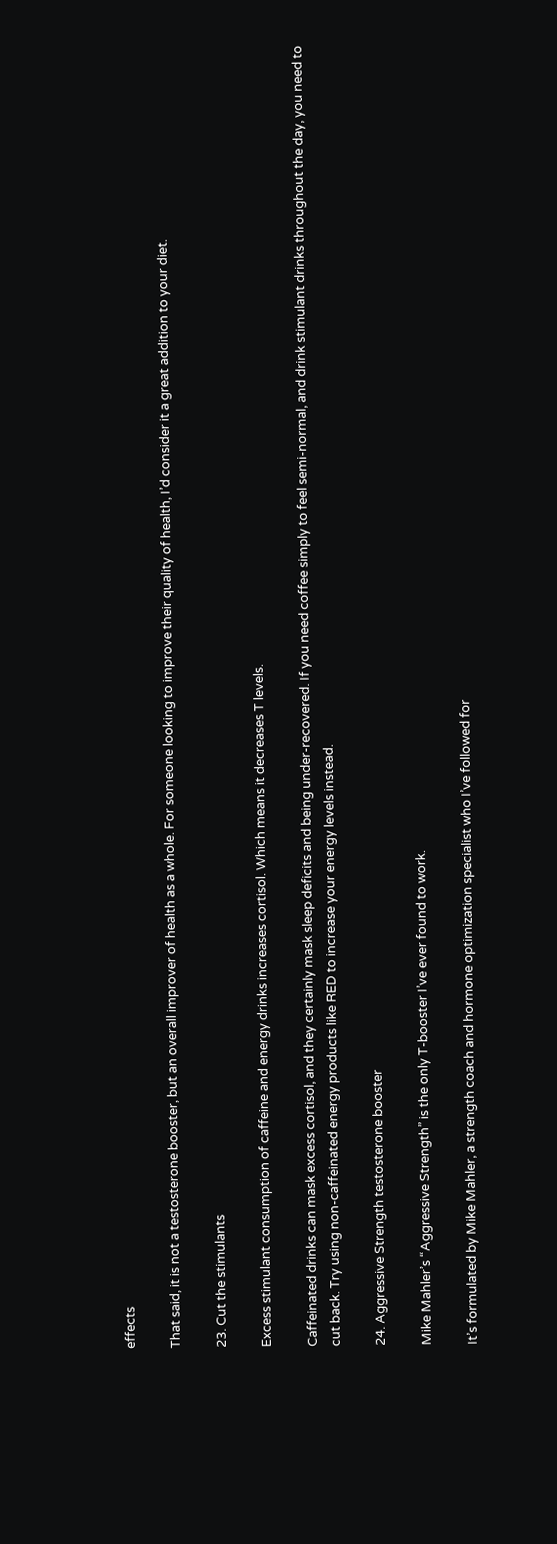effects

That said, it is not a testosterone booster, but an overall improver of health as a whole. For someone looking to improve their quality of health, I’d consider it a great addition to your diet.

23. Cut the stimulants

Excess stimulant consumption of caffeine and energy drinks increases cortisol. Which means it decreases T levels.

Caffeinated drinks can mask excess cortisol, and they certainly mask sleep deficits and being under-recovered. If you need coffee simply to feel semi-normal, and drink stimulant drinks throughout the day, you need to cut back. Try using non-caffeinated energy products like RED to increase your energy levels instead.

24. Aggressive Strength testosterone booster

Mike Mahler’s “Aggressive Strength” is the only T-booster I’ve ever found to work.

It’s formulated by Mike Mahler, a strength coach and hormone optimization specialist who I’ve followed for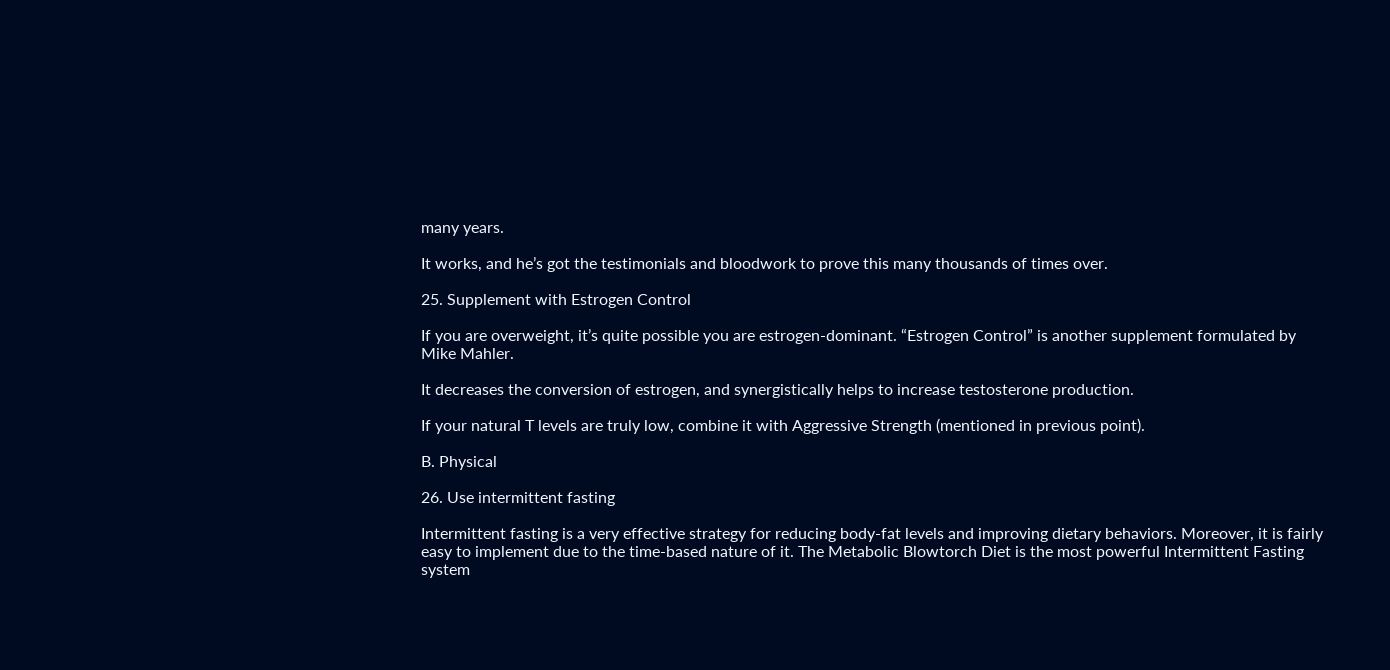many years.

It works, and he’s got the testimonials and bloodwork to prove this many thousands of times over.

25. Supplement with Estrogen Control

If you are overweight, it’s quite possible you are estrogen-dominant. “Estrogen Control” is another supplement formulated by Mike Mahler.

It decreases the conversion of estrogen, and synergistically helps to increase testosterone production.

If your natural T levels are truly low, combine it with Aggressive Strength (mentioned in previous point).

B. Physical

26. Use intermittent fasting

Intermittent fasting is a very effective strategy for reducing body-fat levels and improving dietary behaviors. Moreover, it is fairly easy to implement due to the time-based nature of it. The Metabolic Blowtorch Diet is the most powerful Intermittent Fasting system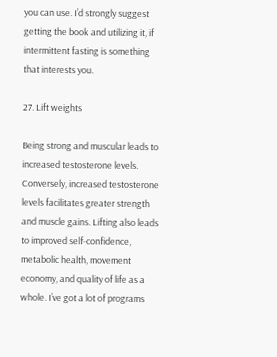you can use. I’d strongly suggest getting the book and utilizing it, if intermittent fasting is something that interests you.

27. Lift weights

Being strong and muscular leads to increased testosterone levels. Conversely, increased testosterone levels facilitates greater strength and muscle gains. Lifting also leads to improved self-confidence, metabolic health, movement economy, and quality of life as a whole. I’ve got a lot of programs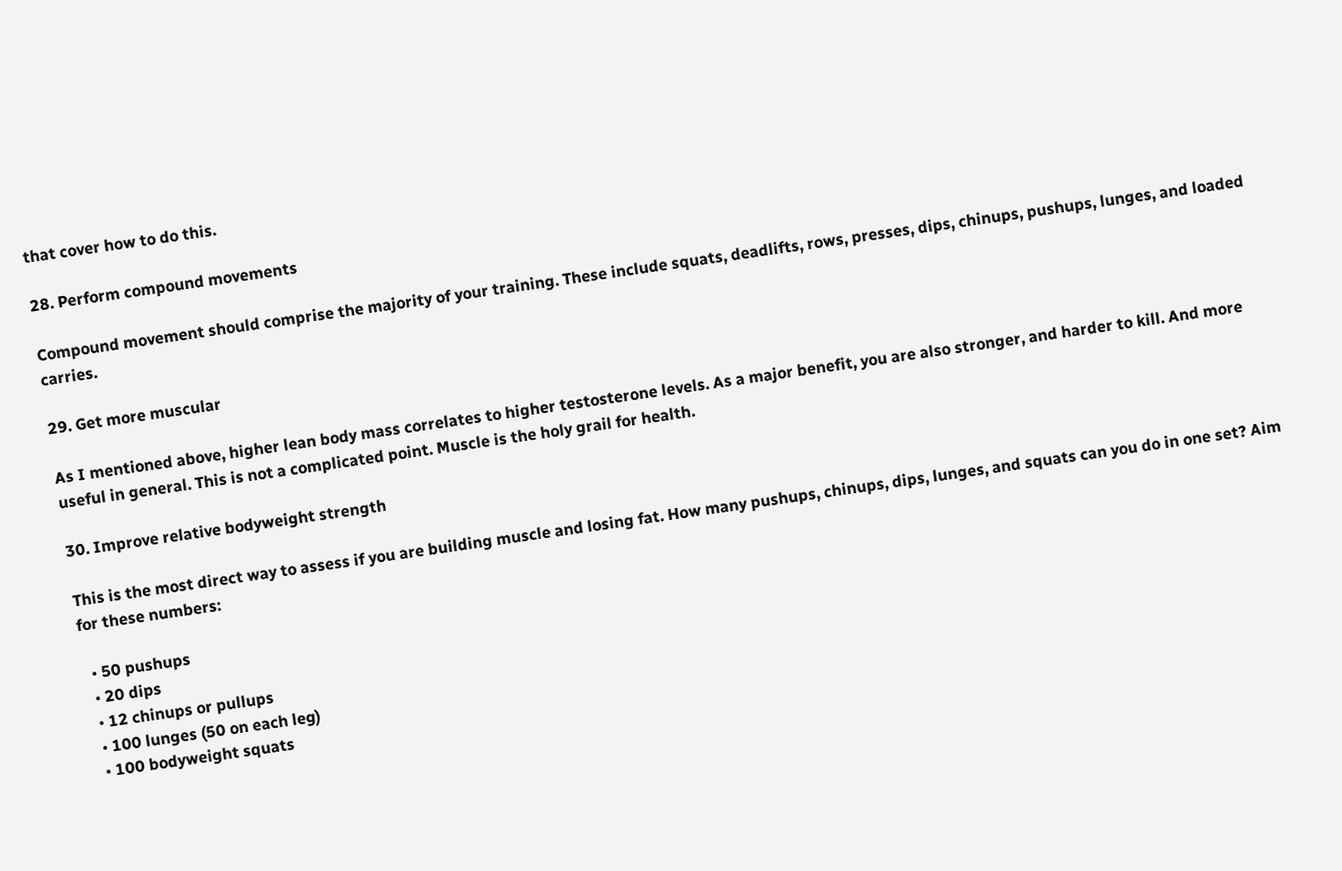that cover how to do this.

28. Perform compound movements

Compound movement should comprise the majority of your training. These include squats, deadlifts, rows, presses, dips, chinups, pushups, lunges, and loaded carries.

29. Get more muscular

As I mentioned above, higher lean body mass correlates to higher testosterone levels. As a major benefit, you are also stronger, and harder to kill. And more useful in general. This is not a complicated point. Muscle is the holy grail for health.

30. Improve relative bodyweight strength

This is the most direct way to assess if you are building muscle and losing fat. How many pushups, chinups, dips, lunges, and squats can you do in one set? Aim for these numbers:

  • 50 pushups
  • 20 dips
  • 12 chinups or pullups
  • 100 lunges (50 on each leg)
  • 100 bodyweight squats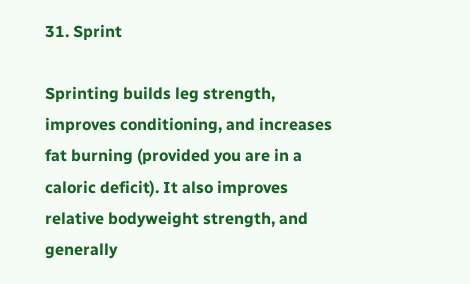31. Sprint

Sprinting builds leg strength, improves conditioning, and increases fat burning (provided you are in a caloric deficit). It also improves relative bodyweight strength, and generally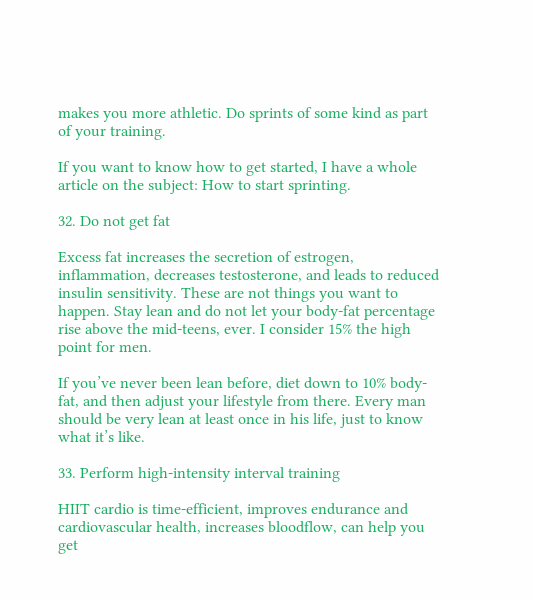makes you more athletic. Do sprints of some kind as part of your training.

If you want to know how to get started, I have a whole article on the subject: How to start sprinting.

32. Do not get fat

Excess fat increases the secretion of estrogen, inflammation, decreases testosterone, and leads to reduced insulin sensitivity. These are not things you want to happen. Stay lean and do not let your body-fat percentage rise above the mid-teens, ever. I consider 15% the high point for men.

If you’ve never been lean before, diet down to 10% body-fat, and then adjust your lifestyle from there. Every man should be very lean at least once in his life, just to know what it’s like.

33. Perform high-intensity interval training

HIIT cardio is time-efficient, improves endurance and cardiovascular health, increases bloodflow, can help you get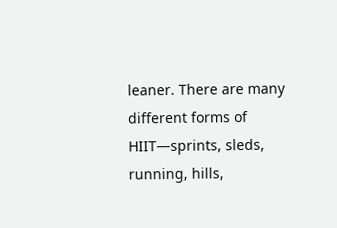leaner. There are many different forms of HIIT—sprints, sleds, running, hills,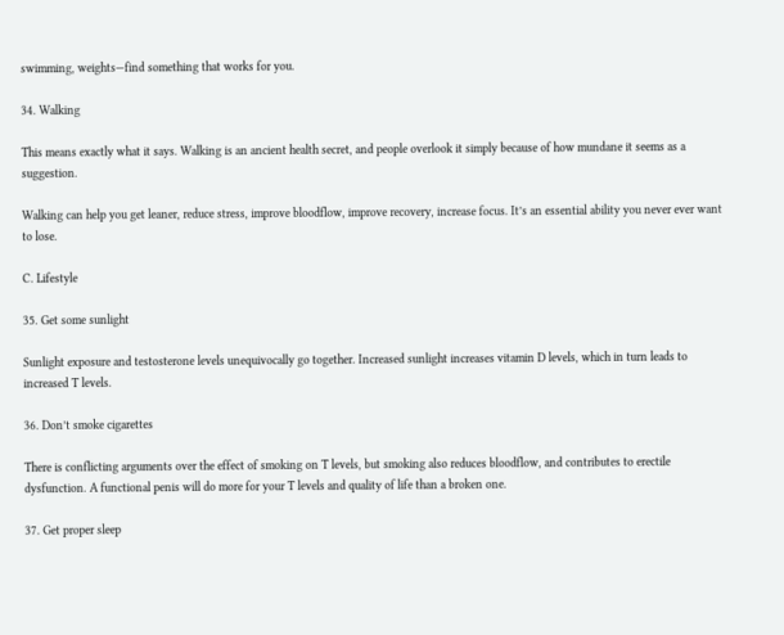swimming, weights—find something that works for you.

34. Walking

This means exactly what it says. Walking is an ancient health secret, and people overlook it simply because of how mundane it seems as a suggestion.

Walking can help you get leaner, reduce stress, improve bloodflow, improve recovery, increase focus. It’s an essential ability you never ever want to lose.

C. Lifestyle

35. Get some sunlight

Sunlight exposure and testosterone levels unequivocally go together. Increased sunlight increases vitamin D levels, which in turn leads to increased T levels.

36. Don’t smoke cigarettes

There is conflicting arguments over the effect of smoking on T levels, but smoking also reduces bloodflow, and contributes to erectile dysfunction. A functional penis will do more for your T levels and quality of life than a broken one.

37. Get proper sleep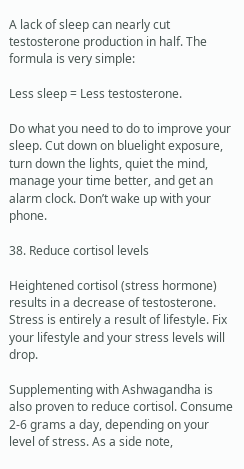A lack of sleep can nearly cut testosterone production in half. The formula is very simple:

Less sleep = Less testosterone.

Do what you need to do to improve your sleep. Cut down on bluelight exposure, turn down the lights, quiet the mind, manage your time better, and get an alarm clock. Don’t wake up with your phone.

38. Reduce cortisol levels

Heightened cortisol (stress hormone) results in a decrease of testosterone. Stress is entirely a result of lifestyle. Fix your lifestyle and your stress levels will drop.

Supplementing with Ashwagandha is also proven to reduce cortisol. Consume 2-6 grams a day, depending on your level of stress. As a side note,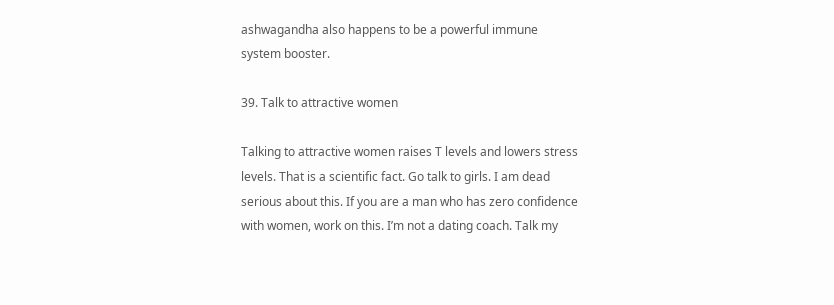ashwagandha also happens to be a powerful immune system booster.

39. Talk to attractive women

Talking to attractive women raises T levels and lowers stress levels. That is a scientific fact. Go talk to girls. I am dead serious about this. If you are a man who has zero confidence with women, work on this. I’m not a dating coach. Talk my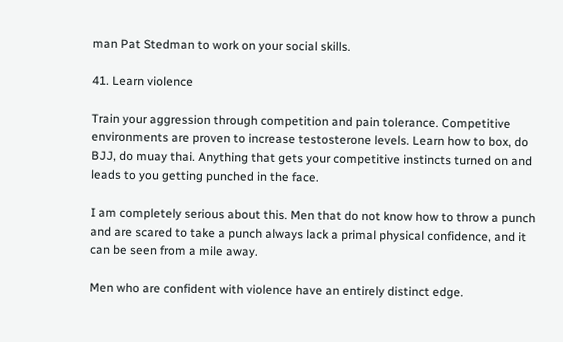man Pat Stedman to work on your social skills.

41. Learn violence

Train your aggression through competition and pain tolerance. Competitive environments are proven to increase testosterone levels. Learn how to box, do BJJ, do muay thai. Anything that gets your competitive instincts turned on and leads to you getting punched in the face.

I am completely serious about this. Men that do not know how to throw a punch and are scared to take a punch always lack a primal physical confidence, and it can be seen from a mile away.

Men who are confident with violence have an entirely distinct edge.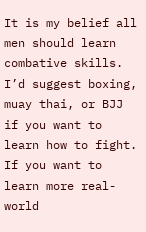It is my belief all men should learn combative skills. I’d suggest boxing, muay thai, or BJJ if you want to learn how to fight. If you want to learn more real-world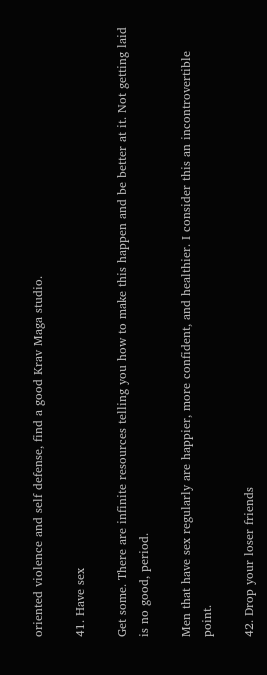oriented violence and self defense, find a good Krav Maga studio.

41. Have sex

Get some. There are infinite resources telling you how to make this happen and be better at it. Not getting laid is no good, period.

Men that have sex regularly are happier, more confident, and healthier. I consider this an incontrovertible point.

42. Drop your loser friends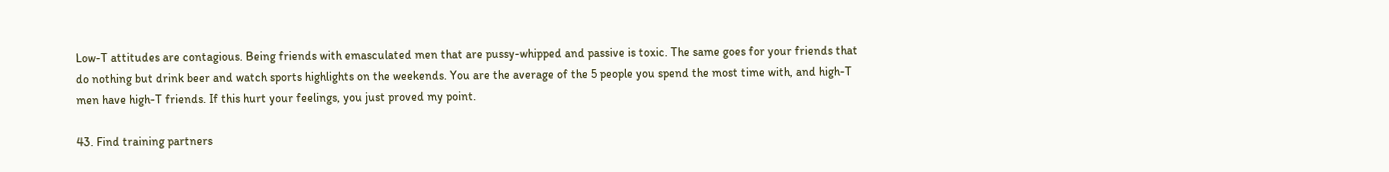Low-T attitudes are contagious. Being friends with emasculated men that are pussy-whipped and passive is toxic. The same goes for your friends that do nothing but drink beer and watch sports highlights on the weekends. You are the average of the 5 people you spend the most time with, and high-T men have high-T friends. If this hurt your feelings, you just proved my point.

43. Find training partners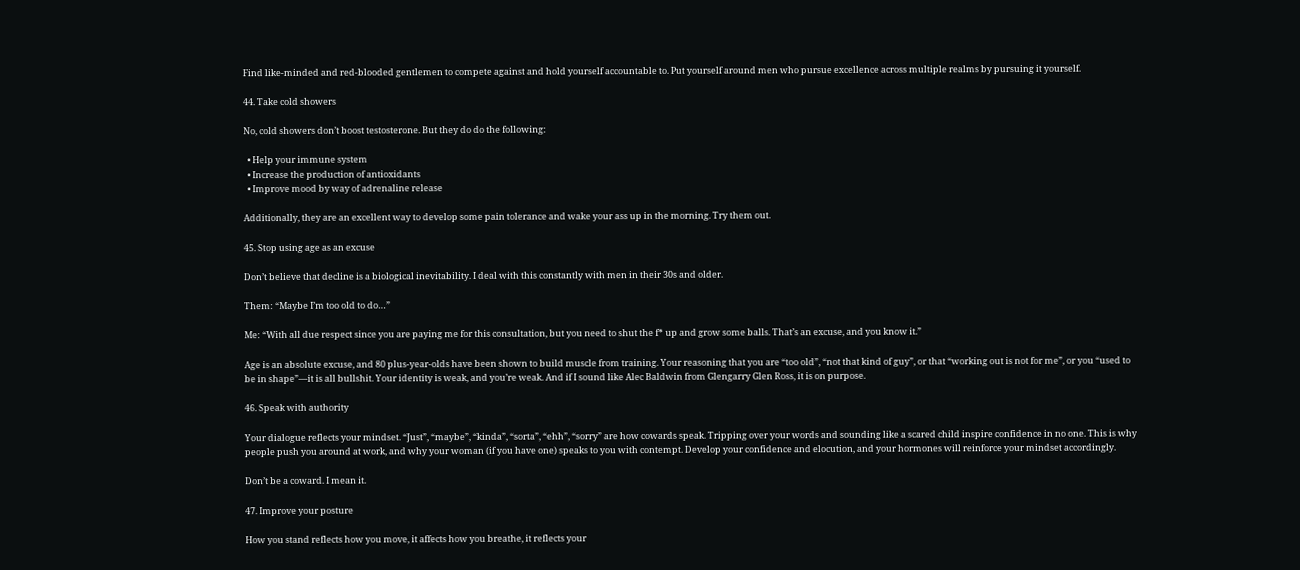Find like-minded and red-blooded gentlemen to compete against and hold yourself accountable to. Put yourself around men who pursue excellence across multiple realms by pursuing it yourself.

44. Take cold showers

No, cold showers don’t boost testosterone. But they do do the following:

  • Help your immune system
  • Increase the production of antioxidants
  • Improve mood by way of adrenaline release

Additionally, they are an excellent way to develop some pain tolerance and wake your ass up in the morning. Try them out.

45. Stop using age as an excuse

Don’t believe that decline is a biological inevitability. I deal with this constantly with men in their 30s and older.

Them: “Maybe I’m too old to do…”

Me: “With all due respect since you are paying me for this consultation, but you need to shut the f* up and grow some balls. That’s an excuse, and you know it.”

Age is an absolute excuse, and 80 plus-year-olds have been shown to build muscle from training. Your reasoning that you are “too old”, “not that kind of guy”, or that “working out is not for me”, or you “used to be in shape”—it is all bullshit. Your identity is weak, and you’re weak. And if I sound like Alec Baldwin from Glengarry Glen Ross, it is on purpose.

46. Speak with authority

Your dialogue reflects your mindset. “Just”, “maybe”, “kinda”, “sorta”, “ehh”, “sorry” are how cowards speak. Tripping over your words and sounding like a scared child inspire confidence in no one. This is why people push you around at work, and why your woman (if you have one) speaks to you with contempt. Develop your confidence and elocution, and your hormones will reinforce your mindset accordingly.

Don’t be a coward. I mean it.

47. Improve your posture

How you stand reflects how you move, it affects how you breathe, it reflects your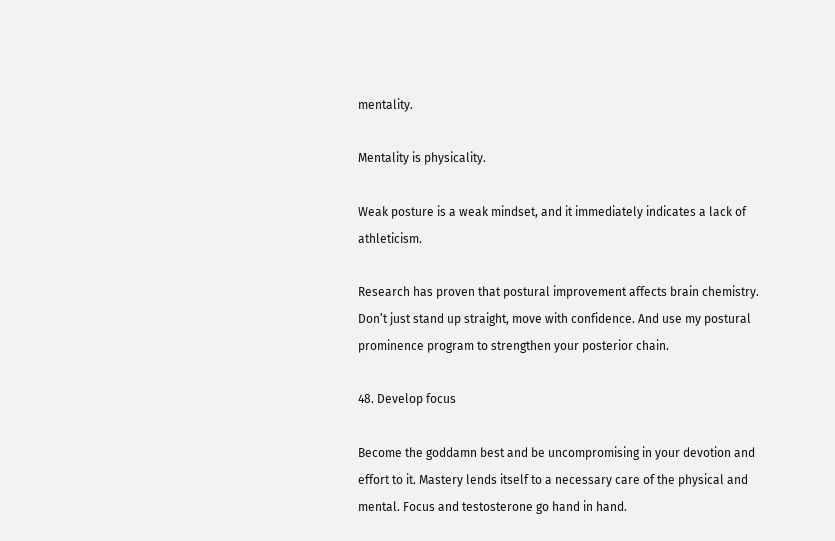mentality.

Mentality is physicality.

Weak posture is a weak mindset, and it immediately indicates a lack of athleticism.

Research has proven that postural improvement affects brain chemistry. Don’t just stand up straight, move with confidence. And use my postural prominence program to strengthen your posterior chain.

48. Develop focus

Become the goddamn best and be uncompromising in your devotion and effort to it. Mastery lends itself to a necessary care of the physical and mental. Focus and testosterone go hand in hand.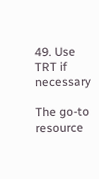49. Use TRT if necessary

The go-to resource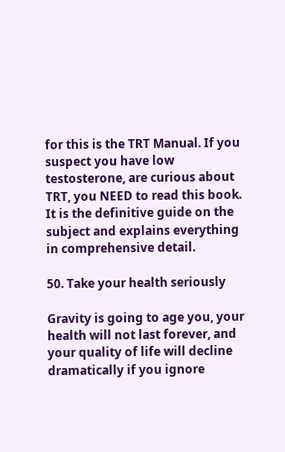for this is the TRT Manual. If you suspect you have low testosterone, are curious about TRT, you NEED to read this book. It is the definitive guide on the subject and explains everything in comprehensive detail.

50. Take your health seriously

Gravity is going to age you, your health will not last forever, and your quality of life will decline dramatically if you ignore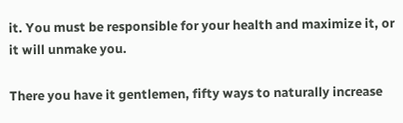it. You must be responsible for your health and maximize it, or it will unmake you.

There you have it gentlemen, fifty ways to naturally increase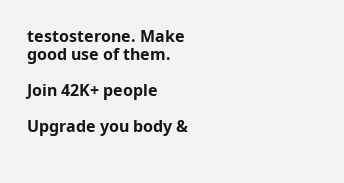testosterone. Make good use of them.

Join 42K+ people

Upgrade you body &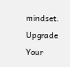mindset. Upgrade Your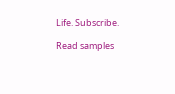Life. Subscribe.

Read samples